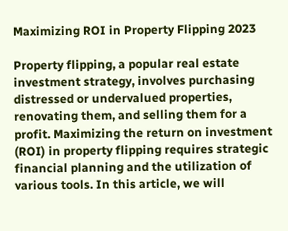Maximizing ROI in Property Flipping 2023

Property flipping, a popular real estate investment strategy, involves purchasing distressed or undervalued properties, renovating them, and selling them for a profit. Maximizing the return on investment (ROI) in property flipping requires strategic financial planning and the utilization of various tools. In this article, we will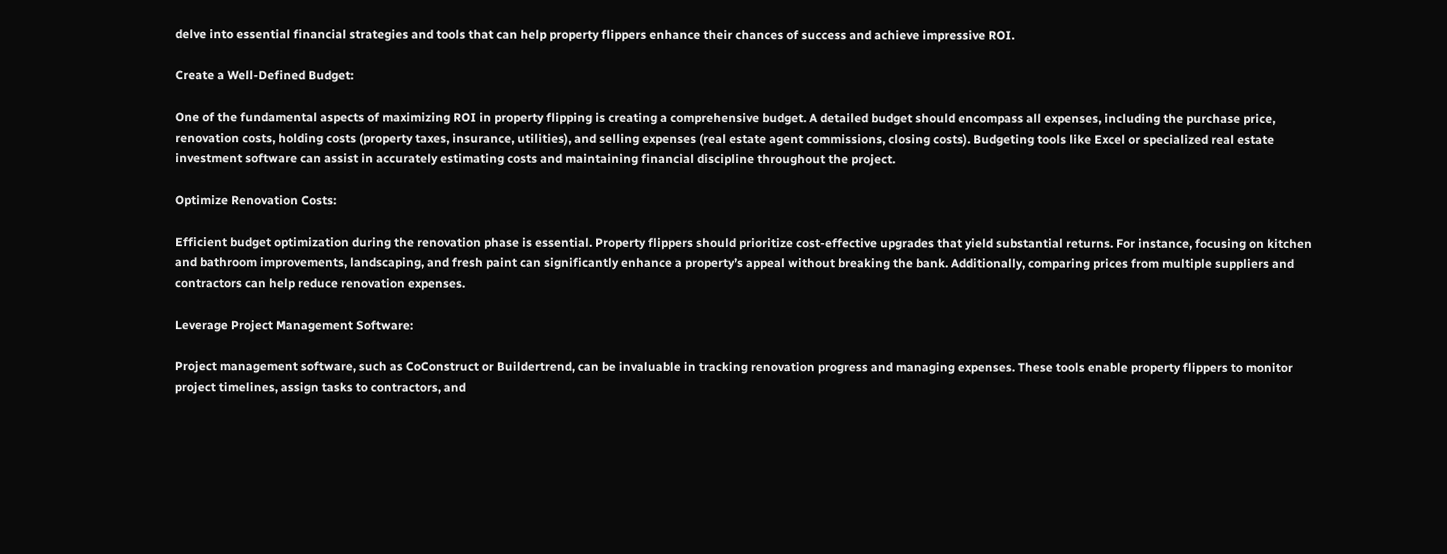delve into essential financial strategies and tools that can help property flippers enhance their chances of success and achieve impressive ROI.

Create a Well-Defined Budget:

One of the fundamental aspects of maximizing ROI in property flipping is creating a comprehensive budget. A detailed budget should encompass all expenses, including the purchase price, renovation costs, holding costs (property taxes, insurance, utilities), and selling expenses (real estate agent commissions, closing costs). Budgeting tools like Excel or specialized real estate investment software can assist in accurately estimating costs and maintaining financial discipline throughout the project.

Optimize Renovation Costs:

Efficient budget optimization during the renovation phase is essential. Property flippers should prioritize cost-effective upgrades that yield substantial returns. For instance, focusing on kitchen and bathroom improvements, landscaping, and fresh paint can significantly enhance a property’s appeal without breaking the bank. Additionally, comparing prices from multiple suppliers and contractors can help reduce renovation expenses.

Leverage Project Management Software:

Project management software, such as CoConstruct or Buildertrend, can be invaluable in tracking renovation progress and managing expenses. These tools enable property flippers to monitor project timelines, assign tasks to contractors, and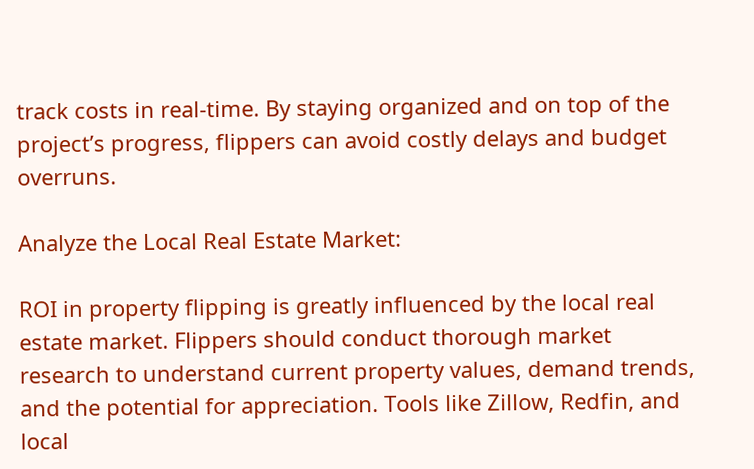track costs in real-time. By staying organized and on top of the project’s progress, flippers can avoid costly delays and budget overruns.

Analyze the Local Real Estate Market:

ROI in property flipping is greatly influenced by the local real estate market. Flippers should conduct thorough market research to understand current property values, demand trends, and the potential for appreciation. Tools like Zillow, Redfin, and local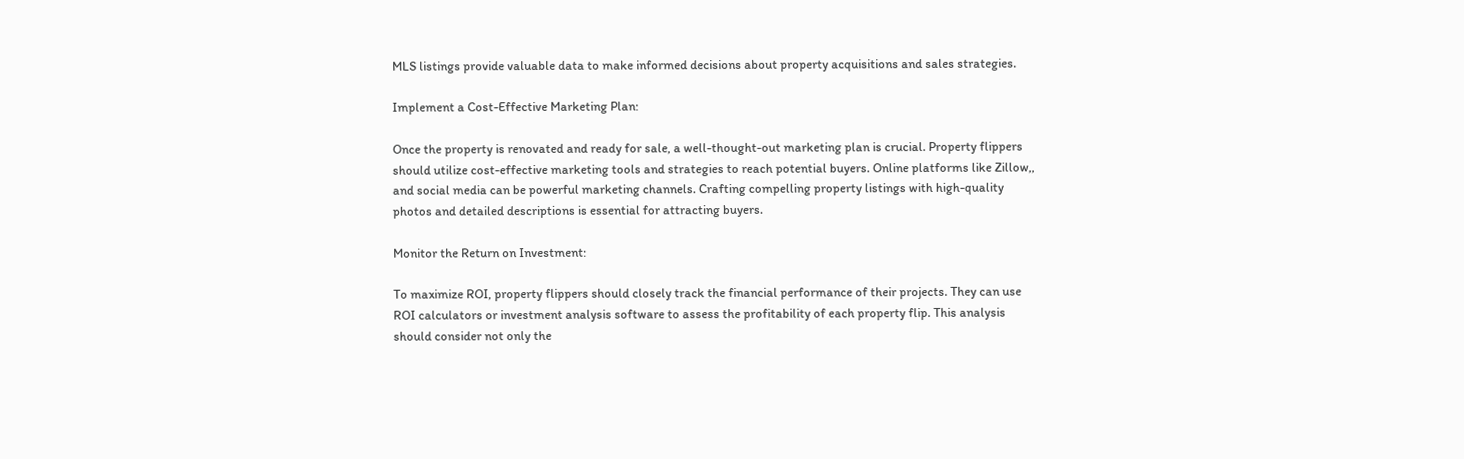MLS listings provide valuable data to make informed decisions about property acquisitions and sales strategies.

Implement a Cost-Effective Marketing Plan:

Once the property is renovated and ready for sale, a well-thought-out marketing plan is crucial. Property flippers should utilize cost-effective marketing tools and strategies to reach potential buyers. Online platforms like Zillow,, and social media can be powerful marketing channels. Crafting compelling property listings with high-quality photos and detailed descriptions is essential for attracting buyers.

Monitor the Return on Investment:

To maximize ROI, property flippers should closely track the financial performance of their projects. They can use ROI calculators or investment analysis software to assess the profitability of each property flip. This analysis should consider not only the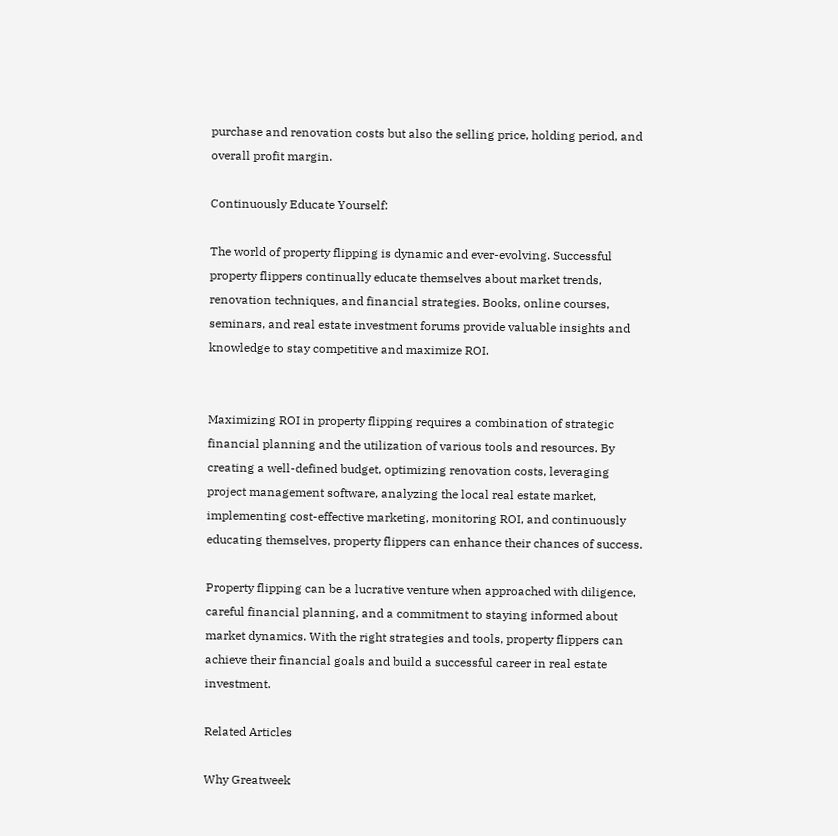purchase and renovation costs but also the selling price, holding period, and overall profit margin.

Continuously Educate Yourself:

The world of property flipping is dynamic and ever-evolving. Successful property flippers continually educate themselves about market trends, renovation techniques, and financial strategies. Books, online courses, seminars, and real estate investment forums provide valuable insights and knowledge to stay competitive and maximize ROI.


Maximizing ROI in property flipping requires a combination of strategic financial planning and the utilization of various tools and resources. By creating a well-defined budget, optimizing renovation costs, leveraging project management software, analyzing the local real estate market, implementing cost-effective marketing, monitoring ROI, and continuously educating themselves, property flippers can enhance their chances of success.

Property flipping can be a lucrative venture when approached with diligence, careful financial planning, and a commitment to staying informed about market dynamics. With the right strategies and tools, property flippers can achieve their financial goals and build a successful career in real estate investment.

Related Articles

Why Greatweek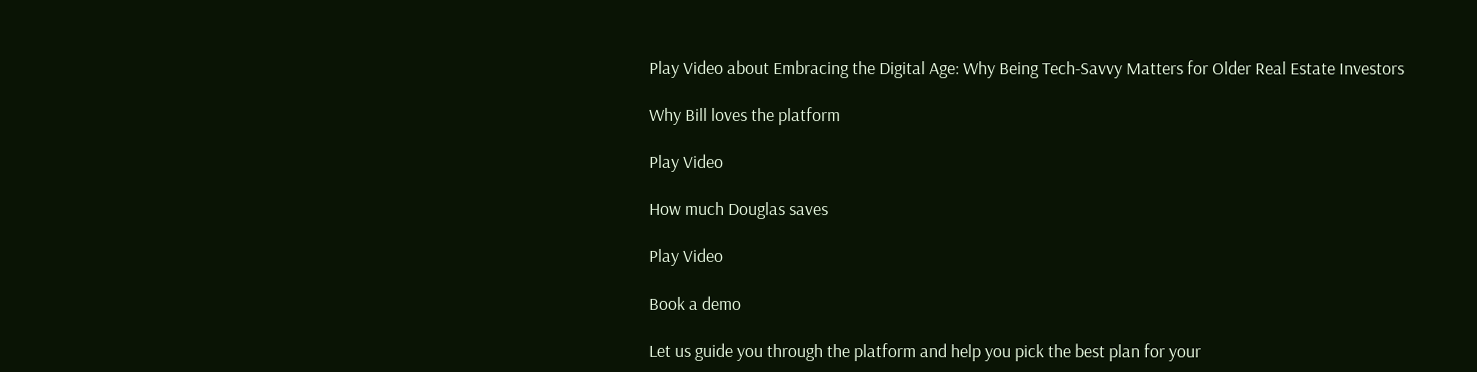Play Video about Embracing the Digital Age: Why Being Tech-Savvy Matters for Older Real Estate Investors

Why Bill loves the platform

Play Video

How much Douglas saves

Play Video

Book a demo

Let us guide you through the platform and help you pick the best plan for your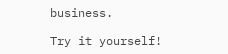business.

Try it yourself!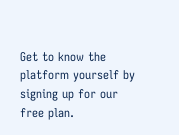Get to know the platform yourself by signing up for our free plan.